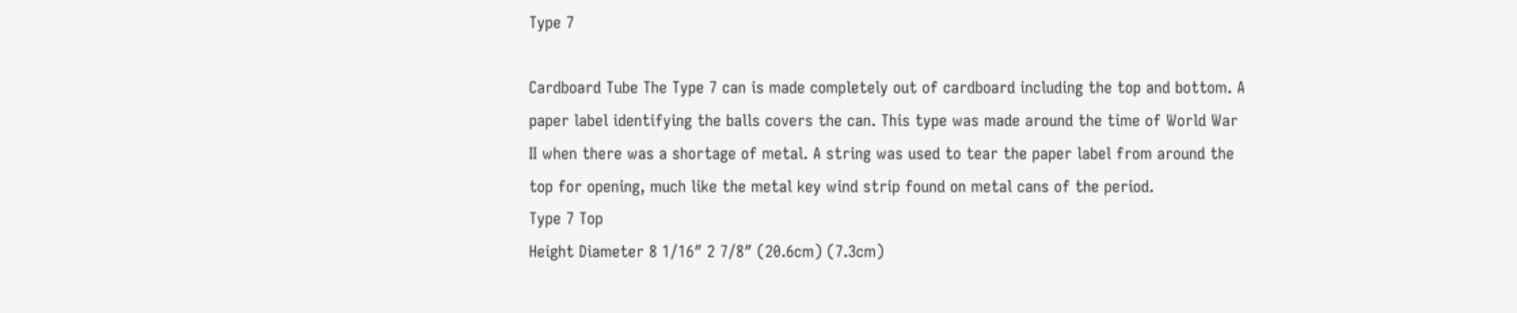Type 7

Cardboard Tube The Type 7 can is made completely out of cardboard including the top and bottom. A paper label identifying the balls covers the can. This type was made around the time of World War II when there was a shortage of metal. A string was used to tear the paper label from around the top for opening, much like the metal key wind strip found on metal cans of the period.
Type 7 Top
Height Diameter 8 1/16″ 2 7/8″ (20.6cm) (7.3cm)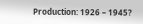Production: 1926 – 1945?